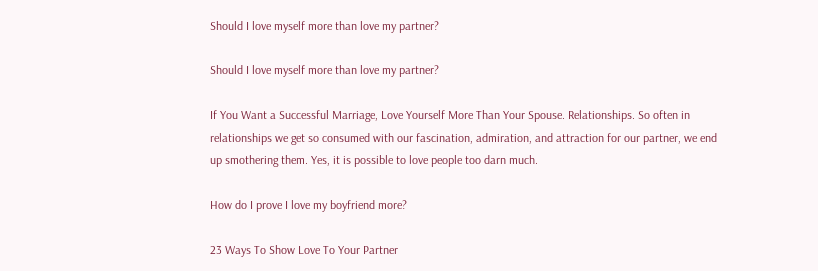Should I love myself more than love my partner?

Should I love myself more than love my partner?

If You Want a Successful Marriage, Love Yourself More Than Your Spouse. Relationships. So often in relationships we get so consumed with our fascination, admiration, and attraction for our partner, we end up smothering them. Yes, it is possible to love people too darn much.

How do I prove I love my boyfriend more?

23 Ways To Show Love To Your Partner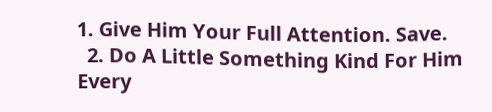1. Give Him Your Full Attention. Save.
  2. Do A Little Something Kind For Him Every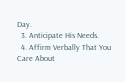Day.
  3. Anticipate His Needs.
  4. Affirm Verbally That You Care About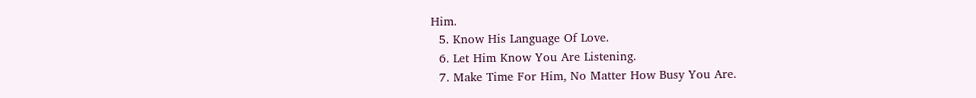Him.
  5. Know His Language Of Love.
  6. Let Him Know You Are Listening.
  7. Make Time For Him, No Matter How Busy You Are.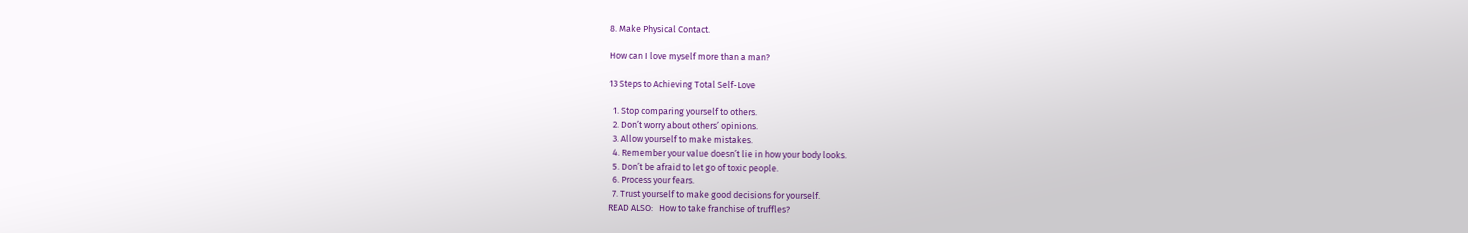8. Make Physical Contact.

How can I love myself more than a man?

13 Steps to Achieving Total Self-Love

  1. Stop comparing yourself to others.
  2. Don’t worry about others’ opinions.
  3. Allow yourself to make mistakes.
  4. Remember your value doesn’t lie in how your body looks.
  5. Don’t be afraid to let go of toxic people.
  6. Process your fears.
  7. Trust yourself to make good decisions for yourself.
READ ALSO:   How to take franchise of truffles?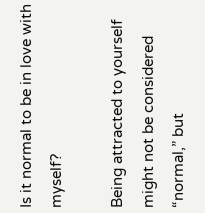Is it normal to be in love with myself?

Being attracted to yourself might not be considered “normal,” but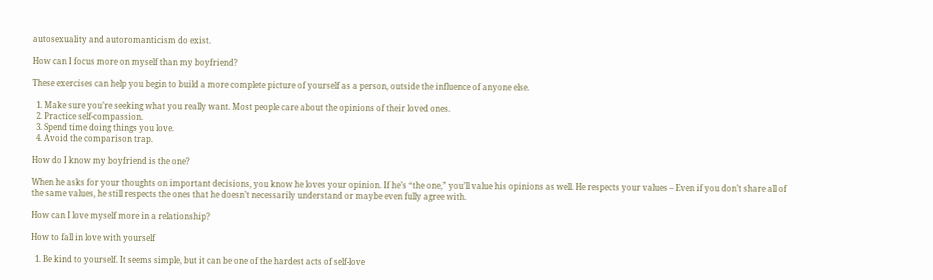autosexuality and autoromanticism do exist.

How can I focus more on myself than my boyfriend?

These exercises can help you begin to build a more complete picture of yourself as a person, outside the influence of anyone else.

  1. Make sure you’re seeking what you really want. Most people care about the opinions of their loved ones.
  2. Practice self-compassion.
  3. Spend time doing things you love.
  4. Avoid the comparison trap.

How do I know my boyfriend is the one?

When he asks for your thoughts on important decisions, you know he loves your opinion. If he’s “the one,” you’ll value his opinions as well. He respects your values – Even if you don’t share all of the same values, he still respects the ones that he doesn’t necessarily understand or maybe even fully agree with.

How can I love myself more in a relationship?

How to fall in love with yourself

  1. Be kind to yourself. It seems simple, but it can be one of the hardest acts of self-love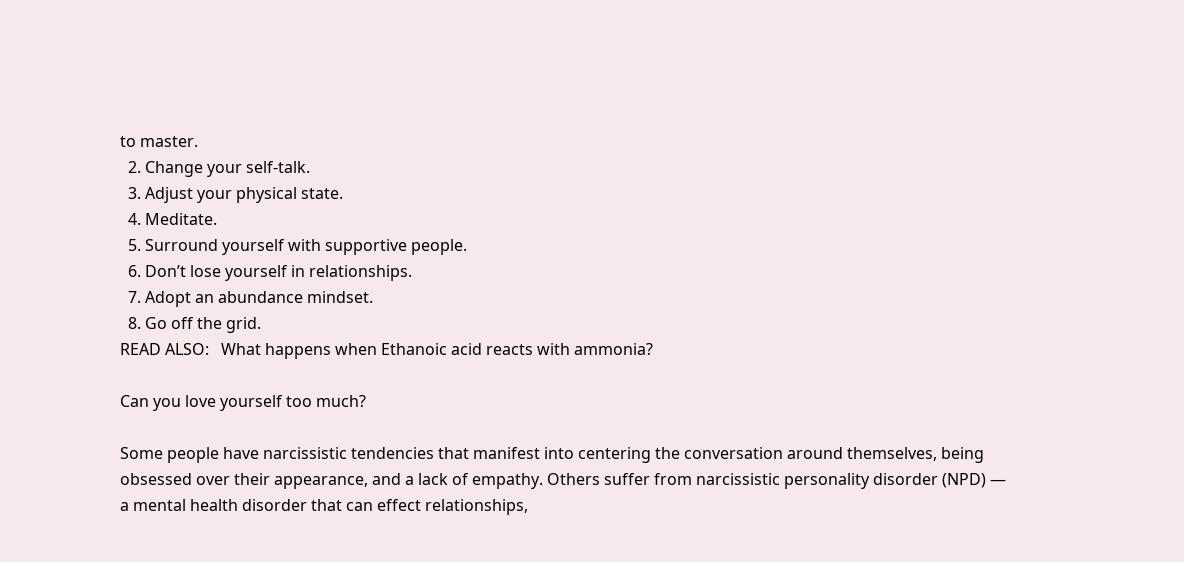to master.
  2. Change your self-talk.
  3. Adjust your physical state.
  4. Meditate.
  5. Surround yourself with supportive people.
  6. Don’t lose yourself in relationships.
  7. Adopt an abundance mindset.
  8. Go off the grid.
READ ALSO:   What happens when Ethanoic acid reacts with ammonia?

Can you love yourself too much?

Some people have narcissistic tendencies that manifest into centering the conversation around themselves, being obsessed over their appearance, and a lack of empathy. Others suffer from narcissistic personality disorder (NPD) — a mental health disorder that can effect relationships,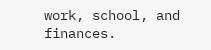work, school, and finances.